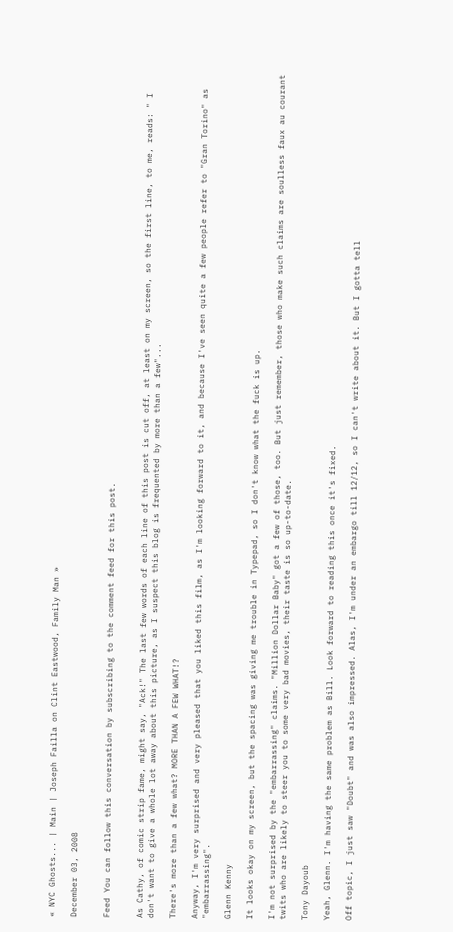« NYC Ghosts... | Main | Joseph Failla on Clint Eastwood, Family Man »

December 03, 2008


Feed You can follow this conversation by subscribing to the comment feed for this post.


As Cathy, of comic strip fame, might say, "Ack!" The last few words of each line of this post is cut off, at least on my screen, so the first line, to me, reads: " I don't want to give a whole lot away about this picture, as I suspect this blog is frequented by more than a few"...

There's more than a few what? MORE THAN A FEW WHAT!?

Anyway, I'm very surprised and very pleased that you liked this film, as I'm looking forward to it, and because I've seen quite a few people refer to "Gran Torino" as "embarrassing".

Glenn Kenny

It looks okay on my screen, but the spacing was giving me trouble in Typepad, so I don't know what the fuck is up.

I'm not surprised by the "embarrassing" claims. "Million Dollar Baby" got a few of those, too. But just remember, those who make such claims are soulless faux au courant twits who are likely to steer you to some very bad movies, their taste is so up-to-date.

Tony Dayoub

Yeah, Glenn. I'm having the same problem as Bill. Look forward to reading this once it's fixed.

Off topic, I just saw "Doubt" and was also impressed. Alas, I'm under an embargo till 12/12, so I can't write about it. But I gotta tell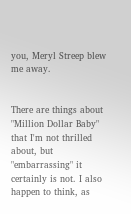you, Meryl Streep blew me away.


There are things about "Million Dollar Baby" that I'm not thrilled about, but "embarrassing" it certainly is not. I also happen to think, as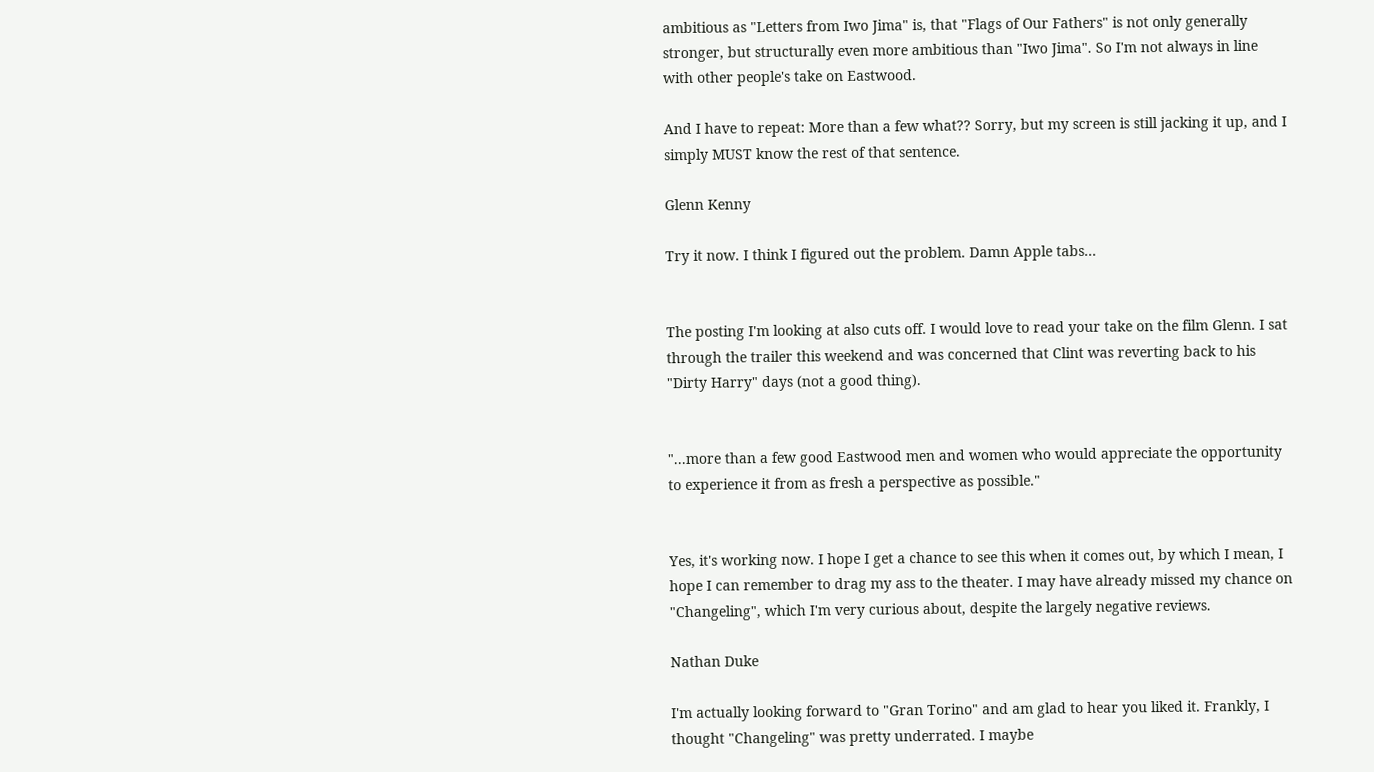ambitious as "Letters from Iwo Jima" is, that "Flags of Our Fathers" is not only generally stronger, but structurally even more ambitious than "Iwo Jima". So I'm not always in line with other people's take on Eastwood.

And I have to repeat: More than a few what?? Sorry, but my screen is still jacking it up, and I simply MUST know the rest of that sentence.

Glenn Kenny

Try it now. I think I figured out the problem. Damn Apple tabs...


The posting I'm looking at also cuts off. I would love to read your take on the film Glenn. I sat through the trailer this weekend and was concerned that Clint was reverting back to his "Dirty Harry" days (not a good thing).


"...more than a few good Eastwood men and women who would appreciate the opportunity to experience it from as fresh a perspective as possible."


Yes, it's working now. I hope I get a chance to see this when it comes out, by which I mean, I hope I can remember to drag my ass to the theater. I may have already missed my chance on "Changeling", which I'm very curious about, despite the largely negative reviews.

Nathan Duke

I'm actually looking forward to "Gran Torino" and am glad to hear you liked it. Frankly, I thought "Changeling" was pretty underrated. I maybe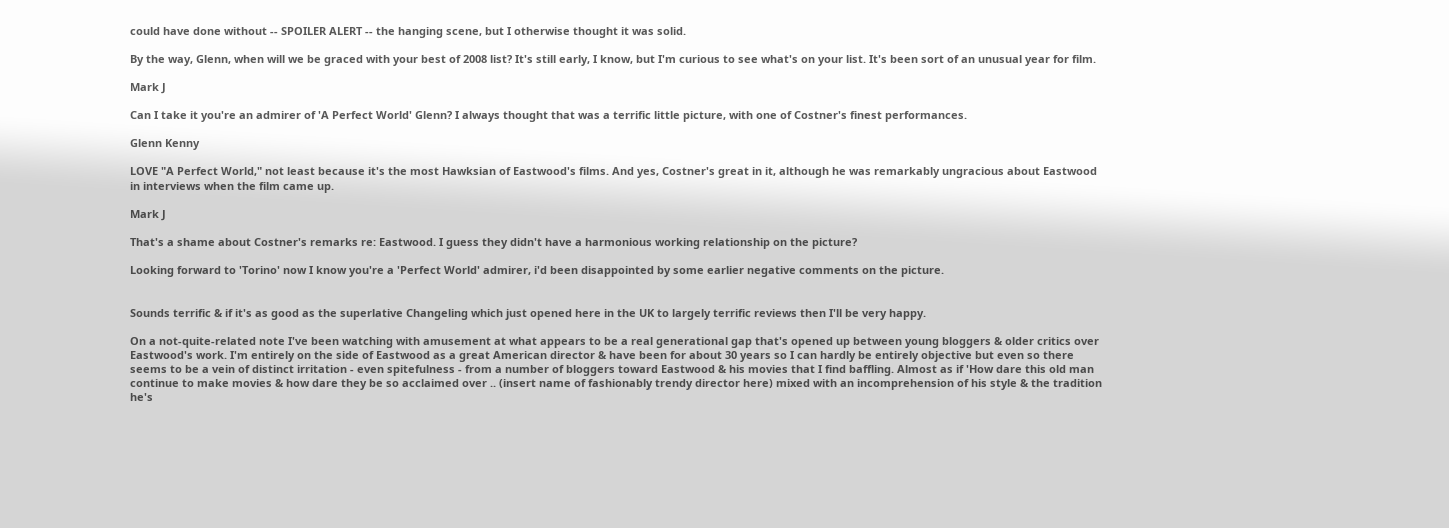could have done without -- SPOILER ALERT -- the hanging scene, but I otherwise thought it was solid.

By the way, Glenn, when will we be graced with your best of 2008 list? It's still early, I know, but I'm curious to see what's on your list. It's been sort of an unusual year for film.

Mark J

Can I take it you're an admirer of 'A Perfect World' Glenn? I always thought that was a terrific little picture, with one of Costner's finest performances.

Glenn Kenny

LOVE "A Perfect World," not least because it's the most Hawksian of Eastwood's films. And yes, Costner's great in it, although he was remarkably ungracious about Eastwood in interviews when the film came up.

Mark J

That's a shame about Costner's remarks re: Eastwood. I guess they didn't have a harmonious working relationship on the picture?

Looking forward to 'Torino' now I know you're a 'Perfect World' admirer, i'd been disappointed by some earlier negative comments on the picture.


Sounds terrific & if it's as good as the superlative Changeling which just opened here in the UK to largely terrific reviews then I'll be very happy.

On a not-quite-related note I've been watching with amusement at what appears to be a real generational gap that's opened up between young bloggers & older critics over Eastwood's work. I'm entirely on the side of Eastwood as a great American director & have been for about 30 years so I can hardly be entirely objective but even so there seems to be a vein of distinct irritation - even spitefulness - from a number of bloggers toward Eastwood & his movies that I find baffling. Almost as if 'How dare this old man continue to make movies & how dare they be so acclaimed over .. (insert name of fashionably trendy director here) mixed with an incomprehension of his style & the tradition he's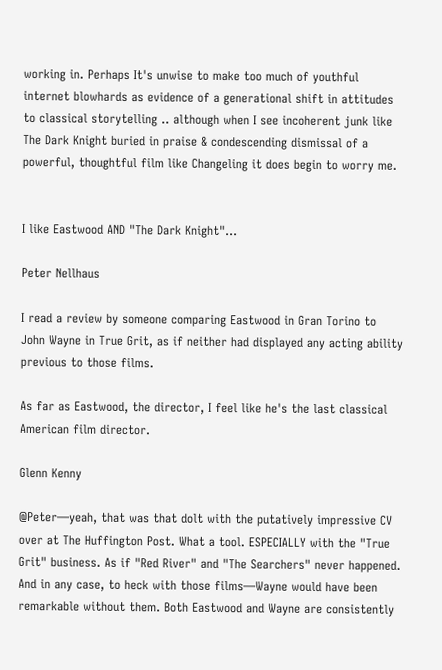working in. Perhaps It's unwise to make too much of youthful internet blowhards as evidence of a generational shift in attitudes to classical storytelling .. although when I see incoherent junk like The Dark Knight buried in praise & condescending dismissal of a powerful, thoughtful film like Changeling it does begin to worry me.


I like Eastwood AND "The Dark Knight"...

Peter Nellhaus

I read a review by someone comparing Eastwood in Gran Torino to John Wayne in True Grit, as if neither had displayed any acting ability previous to those films.

As far as Eastwood, the director, I feel like he's the last classical American film director.

Glenn Kenny

@Peter—yeah, that was that dolt with the putatively impressive CV over at The Huffington Post. What a tool. ESPECIALLY with the "True Grit" business. As if "Red River" and "The Searchers" never happened. And in any case, to heck with those films—Wayne would have been remarkable without them. Both Eastwood and Wayne are consistently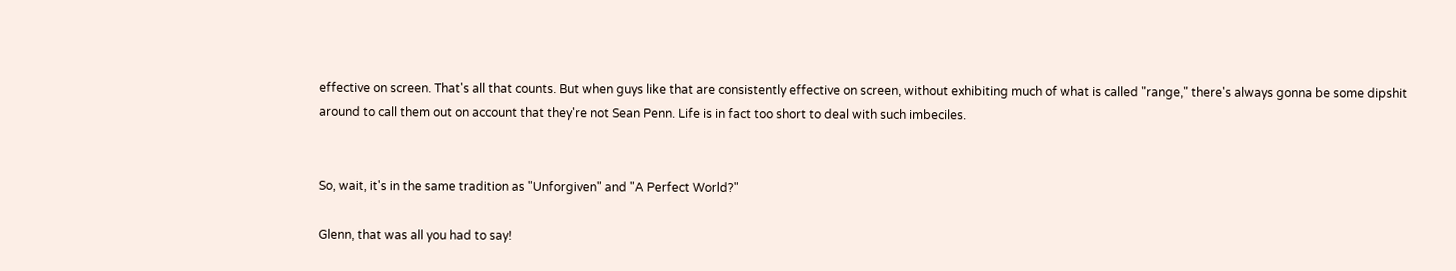effective on screen. That's all that counts. But when guys like that are consistently effective on screen, without exhibiting much of what is called "range," there's always gonna be some dipshit around to call them out on account that they're not Sean Penn. Life is in fact too short to deal with such imbeciles.


So, wait, it's in the same tradition as "Unforgiven" and "A Perfect World?"

Glenn, that was all you had to say!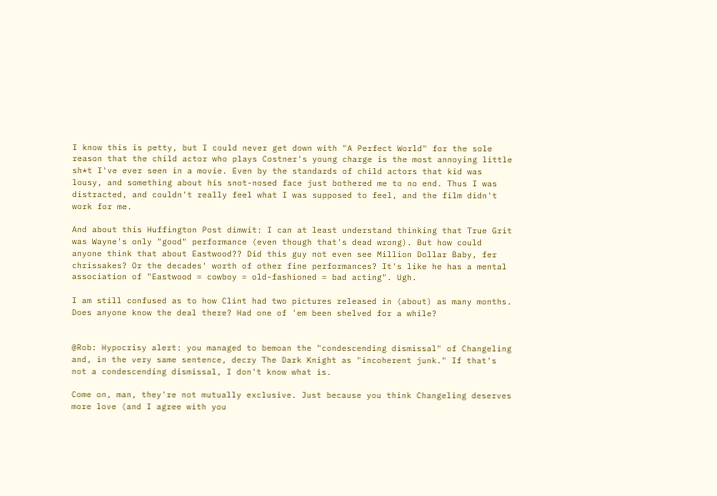I know this is petty, but I could never get down with "A Perfect World" for the sole reason that the child actor who plays Costner's young charge is the most annoying little sh*t I've ever seen in a movie. Even by the standards of child actors that kid was lousy, and something about his snot-nosed face just bothered me to no end. Thus I was distracted, and couldn't really feel what I was supposed to feel, and the film didn't work for me.

And about this Huffington Post dimwit: I can at least understand thinking that True Grit was Wayne's only "good" performance (even though that's dead wrong). But how could anyone think that about Eastwood?? Did this guy not even see Million Dollar Baby, fer chrissakes? Or the decades' worth of other fine performances? It's like he has a mental association of "Eastwood = cowboy = old-fashioned = bad acting". Ugh.

I am still confused as to how Clint had two pictures released in (about) as many months. Does anyone know the deal there? Had one of 'em been shelved for a while?


@Rob: Hypocrisy alert: you managed to bemoan the "condescending dismissal" of Changeling and, in the very same sentence, decry The Dark Knight as "incoherent junk." If that's not a condescending dismissal, I don't know what is.

Come on, man, they're not mutually exclusive. Just because you think Changeling deserves more love (and I agree with you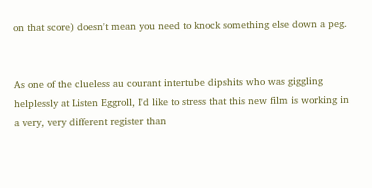on that score) doesn't mean you need to knock something else down a peg.


As one of the clueless au courant intertube dipshits who was giggling helplessly at Listen Eggroll, I'd like to stress that this new film is working in a very, very different register than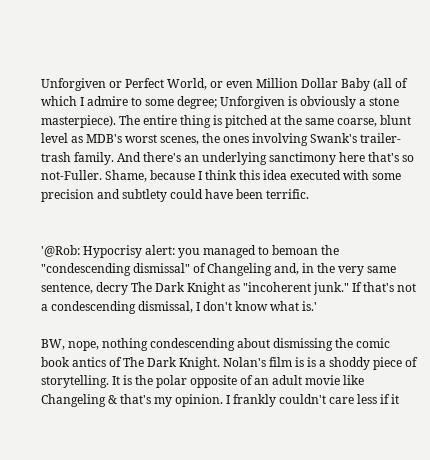Unforgiven or Perfect World, or even Million Dollar Baby (all of which I admire to some degree; Unforgiven is obviously a stone masterpiece). The entire thing is pitched at the same coarse, blunt level as MDB's worst scenes, the ones involving Swank's trailer-trash family. And there's an underlying sanctimony here that's so not-Fuller. Shame, because I think this idea executed with some precision and subtlety could have been terrific.


'@Rob: Hypocrisy alert: you managed to bemoan the "condescending dismissal" of Changeling and, in the very same sentence, decry The Dark Knight as "incoherent junk." If that's not a condescending dismissal, I don't know what is.'

BW, nope, nothing condescending about dismissing the comic book antics of The Dark Knight. Nolan's film is is a shoddy piece of storytelling. It is the polar opposite of an adult movie like Changeling & that's my opinion. I frankly couldn't care less if it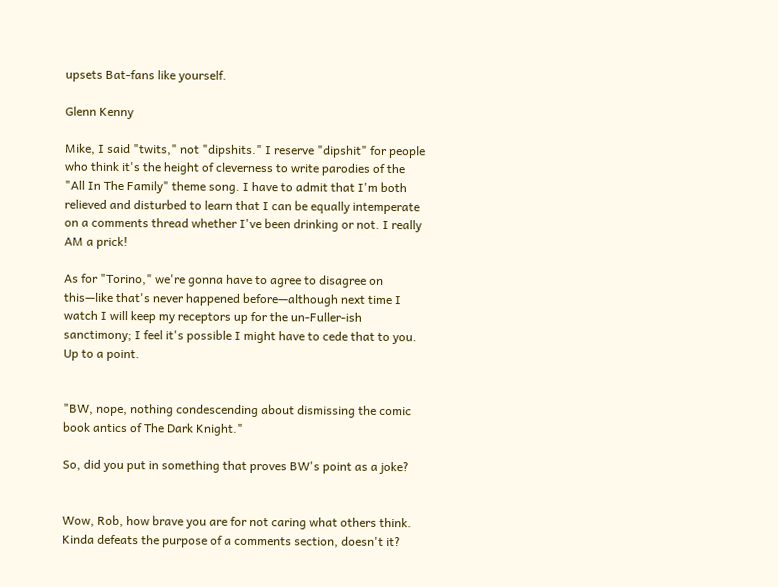upsets Bat-fans like yourself.

Glenn Kenny

Mike, I said "twits," not "dipshits." I reserve "dipshit" for people who think it's the height of cleverness to write parodies of the "All In The Family" theme song. I have to admit that I'm both relieved and disturbed to learn that I can be equally intemperate on a comments thread whether I've been drinking or not. I really AM a prick!

As for "Torino," we're gonna have to agree to disagree on this—like that's never happened before—although next time I watch I will keep my receptors up for the un-Fuller-ish sanctimony; I feel it's possible I might have to cede that to you. Up to a point.


"BW, nope, nothing condescending about dismissing the comic book antics of The Dark Knight."

So, did you put in something that proves BW's point as a joke?


Wow, Rob, how brave you are for not caring what others think. Kinda defeats the purpose of a comments section, doesn't it?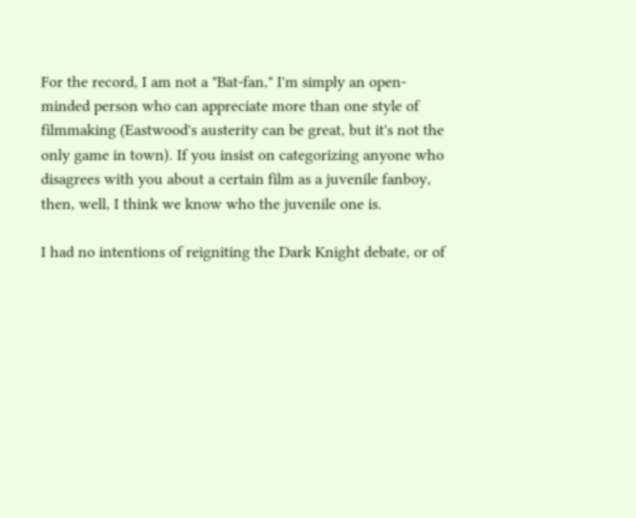For the record, I am not a "Bat-fan," I'm simply an open-minded person who can appreciate more than one style of filmmaking (Eastwood's austerity can be great, but it's not the only game in town). If you insist on categorizing anyone who disagrees with you about a certain film as a juvenile fanboy, then, well, I think we know who the juvenile one is.

I had no intentions of reigniting the Dark Knight debate, or of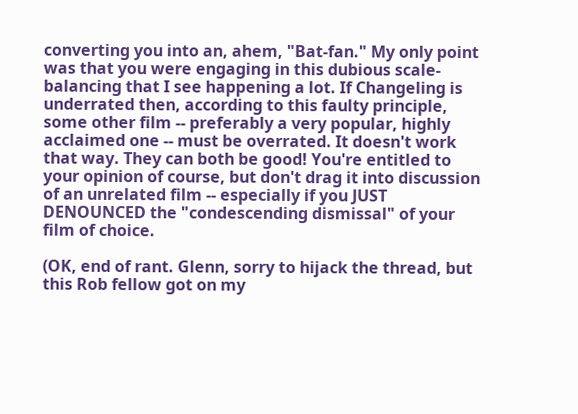converting you into an, ahem, "Bat-fan." My only point was that you were engaging in this dubious scale-balancing that I see happening a lot. If Changeling is underrated then, according to this faulty principle, some other film -- preferably a very popular, highly acclaimed one -- must be overrated. It doesn't work that way. They can both be good! You're entitled to your opinion of course, but don't drag it into discussion of an unrelated film -- especially if you JUST DENOUNCED the "condescending dismissal" of your film of choice.

(OK, end of rant. Glenn, sorry to hijack the thread, but this Rob fellow got on my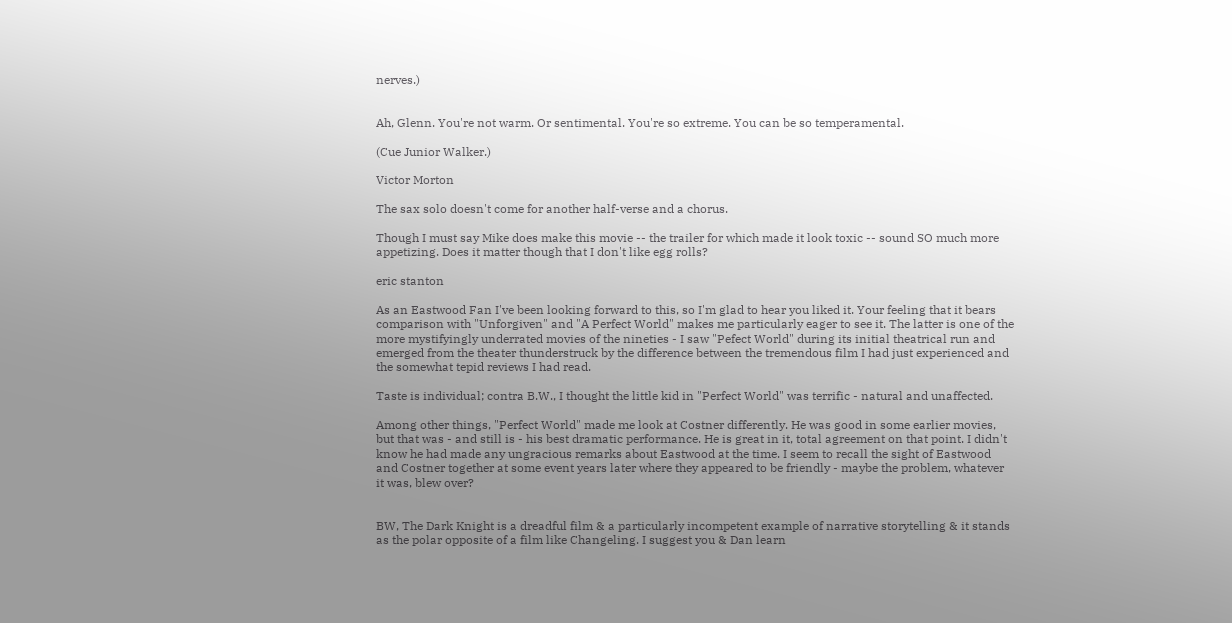nerves.)


Ah, Glenn. You're not warm. Or sentimental. You're so extreme. You can be so temperamental.

(Cue Junior Walker.)

Victor Morton

The sax solo doesn't come for another half-verse and a chorus.

Though I must say Mike does make this movie -- the trailer for which made it look toxic -- sound SO much more appetizing. Does it matter though that I don't like egg rolls?

eric stanton

As an Eastwood Fan I've been looking forward to this, so I'm glad to hear you liked it. Your feeling that it bears comparison with "Unforgiven" and "A Perfect World" makes me particularly eager to see it. The latter is one of the more mystifyingly underrated movies of the nineties - I saw "Pefect World" during its initial theatrical run and emerged from the theater thunderstruck by the difference between the tremendous film I had just experienced and the somewhat tepid reviews I had read.

Taste is individual; contra B.W., I thought the little kid in "Perfect World" was terrific - natural and unaffected.

Among other things, "Perfect World" made me look at Costner differently. He was good in some earlier movies, but that was - and still is - his best dramatic performance. He is great in it, total agreement on that point. I didn't know he had made any ungracious remarks about Eastwood at the time. I seem to recall the sight of Eastwood and Costner together at some event years later where they appeared to be friendly - maybe the problem, whatever it was, blew over?


BW, The Dark Knight is a dreadful film & a particularly incompetent example of narrative storytelling & it stands as the polar opposite of a film like Changeling. I suggest you & Dan learn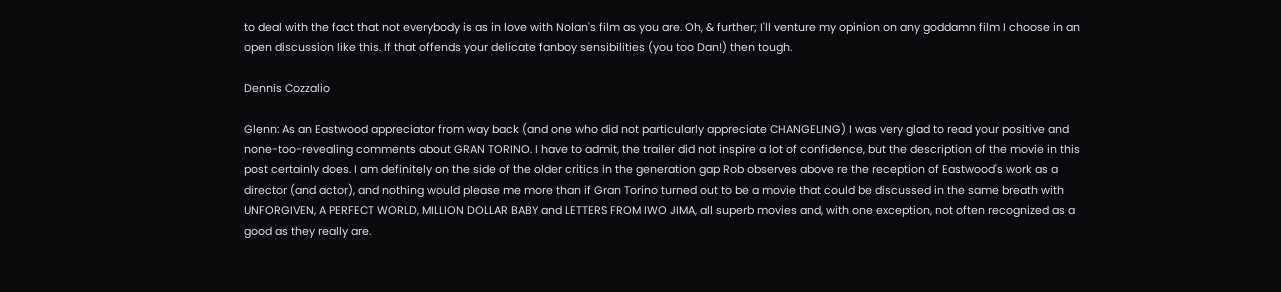to deal with the fact that not everybody is as in love with Nolan's film as you are. Oh, & further; I'll venture my opinion on any goddamn film I choose in an open discussion like this. If that offends your delicate fanboy sensibilities (you too Dan!) then tough.

Dennis Cozzalio

Glenn: As an Eastwood appreciator from way back (and one who did not particularly appreciate CHANGELING) I was very glad to read your positive and none-too-revealing comments about GRAN TORINO. I have to admit, the trailer did not inspire a lot of confidence, but the description of the movie in this post certainly does. I am definitely on the side of the older critics in the generation gap Rob observes above re the reception of Eastwood's work as a director (and actor), and nothing would please me more than if Gran Torino turned out to be a movie that could be discussed in the same breath with UNFORGIVEN, A PERFECT WORLD, MILLION DOLLAR BABY and LETTERS FROM IWO JIMA, all superb movies and, with one exception, not often recognized as a good as they really are.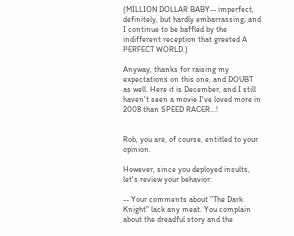(MILLION DOLLAR BABY-- imperfect, definitely, but hardly embarrassing; and I continue to be baffled by the indifferent reception that greeted A PERFECT WORLD.)

Anyway, thanks for raising my expectations on this one, and DOUBT as well. Here it is December, and I still haven't seen a movie I've loved more in 2008 than SPEED RACER...!


Rob, you are, of course, entitled to your opinion.

However, since you deployed insults, let's review your behavior:

-- Your comments about "The Dark Knight" lack any meat. You complain about the dreadful story and the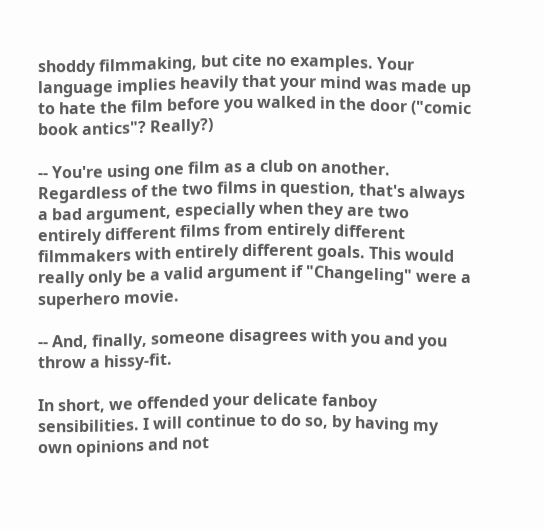shoddy filmmaking, but cite no examples. Your language implies heavily that your mind was made up to hate the film before you walked in the door ("comic book antics"? Really?)

-- You're using one film as a club on another. Regardless of the two films in question, that's always a bad argument, especially when they are two entirely different films from entirely different filmmakers with entirely different goals. This would really only be a valid argument if "Changeling" were a superhero movie.

-- And, finally, someone disagrees with you and you throw a hissy-fit.

In short, we offended your delicate fanboy sensibilities. I will continue to do so, by having my own opinions and not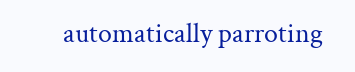automatically parroting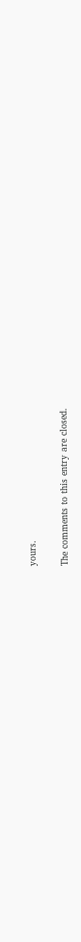yours.

The comments to this entry are closed.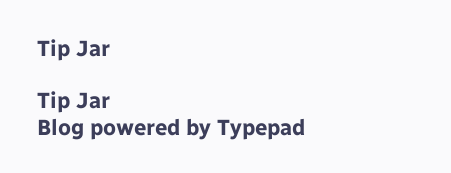Tip Jar

Tip Jar
Blog powered by Typepad